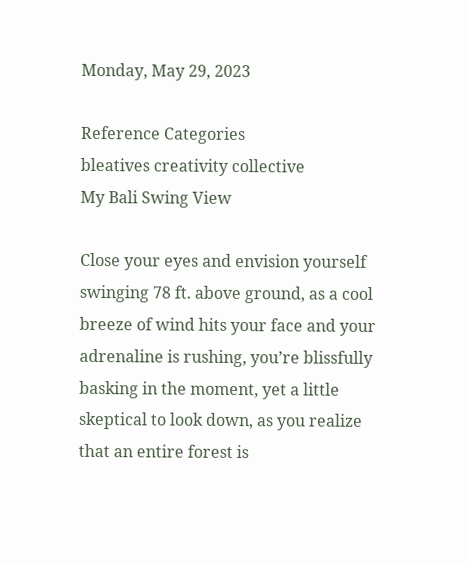Monday, May 29, 2023

Reference Categories
bleatives creativity collective
My Bali Swing View

Close your eyes and envision yourself swinging 78 ft. above ground, as a cool breeze of wind hits your face and your adrenaline is rushing, you’re blissfully basking in the moment, yet a little skeptical to look down, as you realize that an entire forest is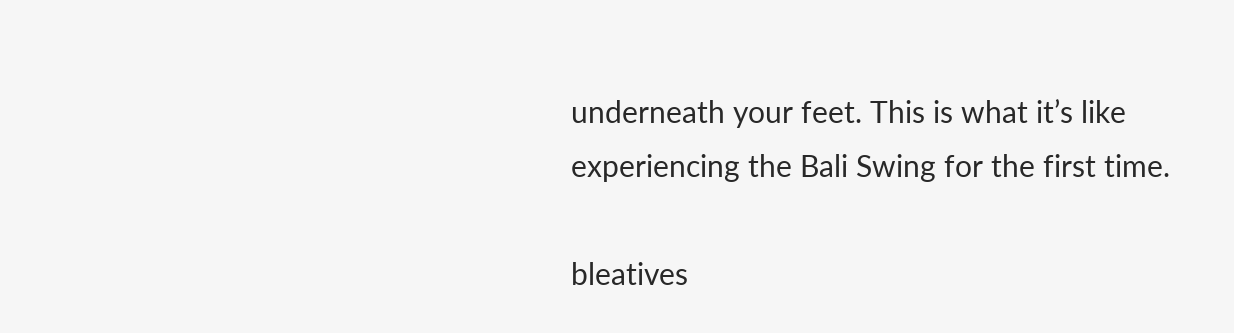underneath your feet. This is what it’s like experiencing the Bali Swing for the first time.

bleatives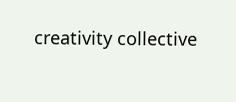creativity collective